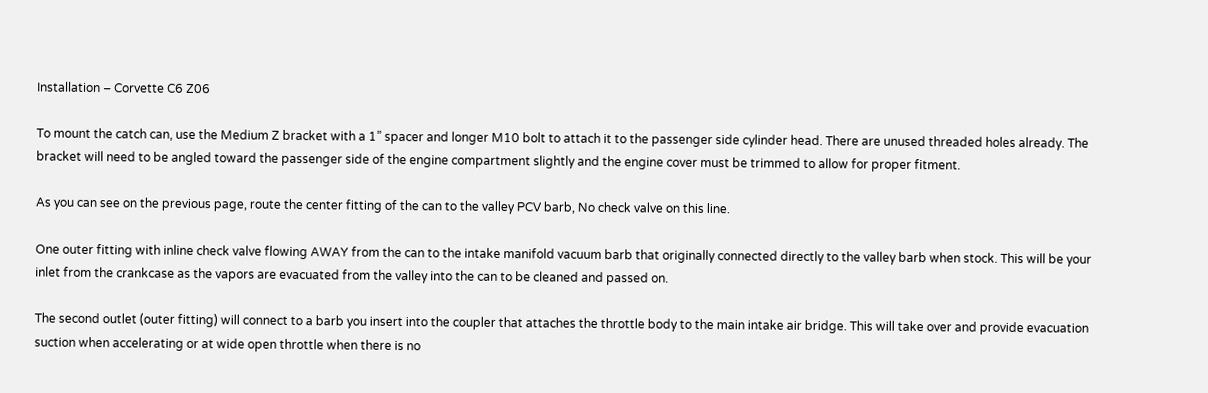Installation – Corvette C6 Z06

To mount the catch can, use the Medium Z bracket with a 1” spacer and longer M10 bolt to attach it to the passenger side cylinder head. There are unused threaded holes already. The bracket will need to be angled toward the passenger side of the engine compartment slightly and the engine cover must be trimmed to allow for proper fitment.

As you can see on the previous page, route the center fitting of the can to the valley PCV barb, No check valve on this line.

One outer fitting with inline check valve flowing AWAY from the can to the intake manifold vacuum barb that originally connected directly to the valley barb when stock. This will be your inlet from the crankcase as the vapors are evacuated from the valley into the can to be cleaned and passed on.

The second outlet (outer fitting) will connect to a barb you insert into the coupler that attaches the throttle body to the main intake air bridge. This will take over and provide evacuation suction when accelerating or at wide open throttle when there is no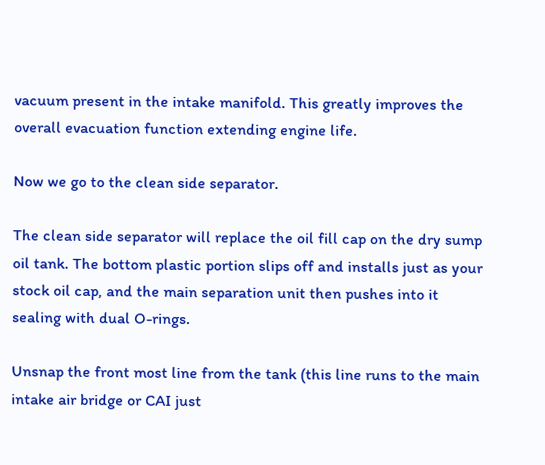vacuum present in the intake manifold. This greatly improves the overall evacuation function extending engine life.

Now we go to the clean side separator.

The clean side separator will replace the oil fill cap on the dry sump oil tank. The bottom plastic portion slips off and installs just as your stock oil cap, and the main separation unit then pushes into it sealing with dual O-rings.

Unsnap the front most line from the tank (this line runs to the main intake air bridge or CAI just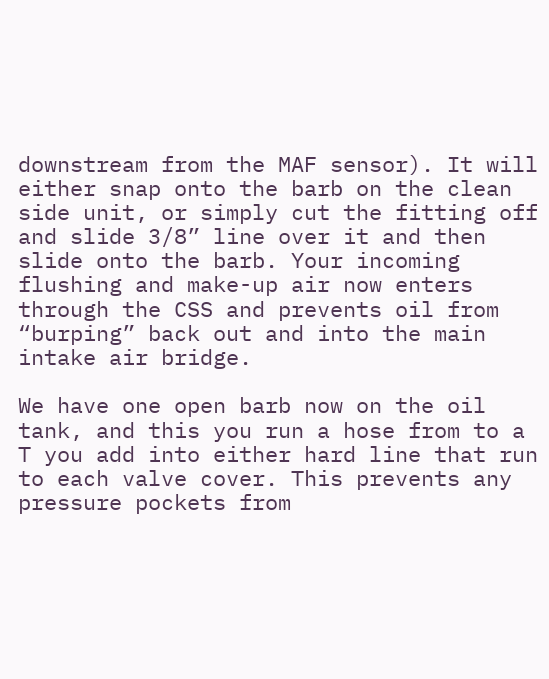downstream from the MAF sensor). It will either snap onto the barb on the clean side unit, or simply cut the fitting off and slide 3/8” line over it and then slide onto the barb. Your incoming flushing and make-up air now enters through the CSS and prevents oil from “burping” back out and into the main intake air bridge.

We have one open barb now on the oil tank, and this you run a hose from to a T you add into either hard line that run to each valve cover. This prevents any pressure pockets from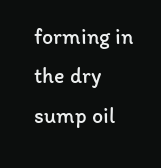forming in the dry sump oil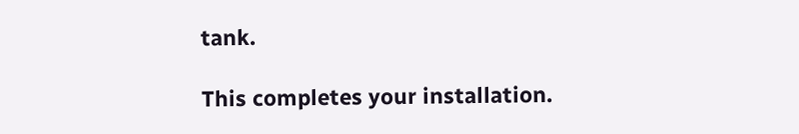tank.

This completes your installation.